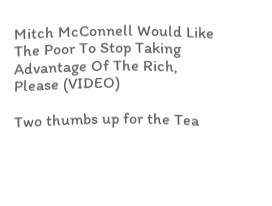Mitch McConnell Would Like The Poor To Stop Taking Advantage Of The Rich, Please (VIDEO)

Two thumbs up for the Tea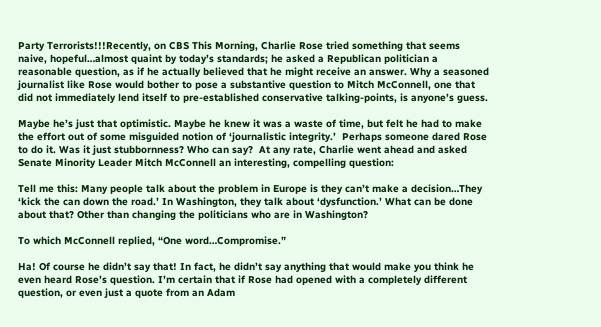Party Terrorists!!!Recently, on CBS This Morning, Charlie Rose tried something that seems naive, hopeful…almost quaint by today’s standards; he asked a Republican politician a reasonable question, as if he actually believed that he might receive an answer. Why a seasoned journalist like Rose would bother to pose a substantive question to Mitch McConnell, one that did not immediately lend itself to pre-established conservative talking-points, is anyone’s guess.

Maybe he’s just that optimistic. Maybe he knew it was a waste of time, but felt he had to make the effort out of some misguided notion of ‘journalistic integrity.’  Perhaps someone dared Rose to do it. Was it just stubbornness? Who can say?  At any rate, Charlie went ahead and asked Senate Minority Leader Mitch McConnell an interesting, compelling question:

Tell me this: Many people talk about the problem in Europe is they can’t make a decision…They ‘kick the can down the road.’ In Washington, they talk about ‘dysfunction.’ What can be done about that? Other than changing the politicians who are in Washington?

To which McConnell replied, “One word…Compromise.”

Ha! Of course he didn’t say that! In fact, he didn’t say anything that would make you think he even heard Rose’s question. I’m certain that if Rose had opened with a completely different question, or even just a quote from an Adam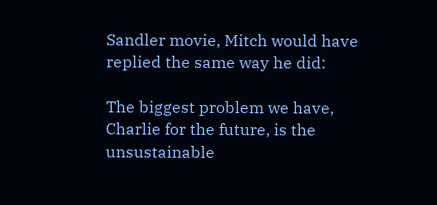Sandler movie, Mitch would have replied the same way he did:

The biggest problem we have, Charlie for the future, is the unsustainable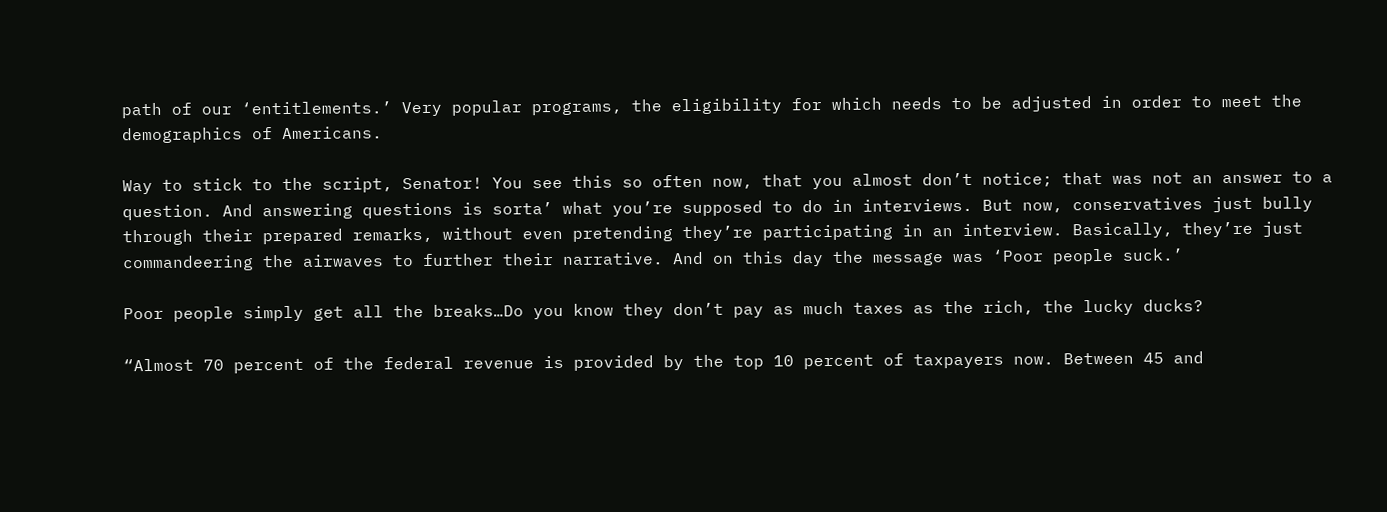path of our ‘entitlements.’ Very popular programs, the eligibility for which needs to be adjusted in order to meet the demographics of Americans.

Way to stick to the script, Senator! You see this so often now, that you almost don’t notice; that was not an answer to a question. And answering questions is sorta’ what you’re supposed to do in interviews. But now, conservatives just bully through their prepared remarks, without even pretending they’re participating in an interview. Basically, they’re just commandeering the airwaves to further their narrative. And on this day the message was ‘Poor people suck.’

Poor people simply get all the breaks…Do you know they don’t pay as much taxes as the rich, the lucky ducks?

“Almost 70 percent of the federal revenue is provided by the top 10 percent of taxpayers now. Between 45 and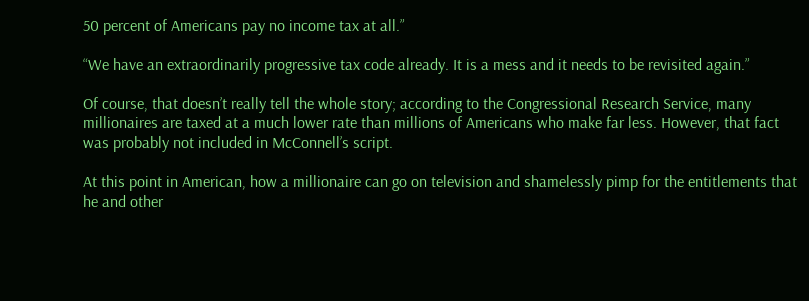50 percent of Americans pay no income tax at all.”

“We have an extraordinarily progressive tax code already. It is a mess and it needs to be revisited again.”

Of course, that doesn’t really tell the whole story; according to the Congressional Research Service, many millionaires are taxed at a much lower rate than millions of Americans who make far less. However, that fact was probably not included in McConnell’s script.

At this point in American, how a millionaire can go on television and shamelessly pimp for the entitlements that he and other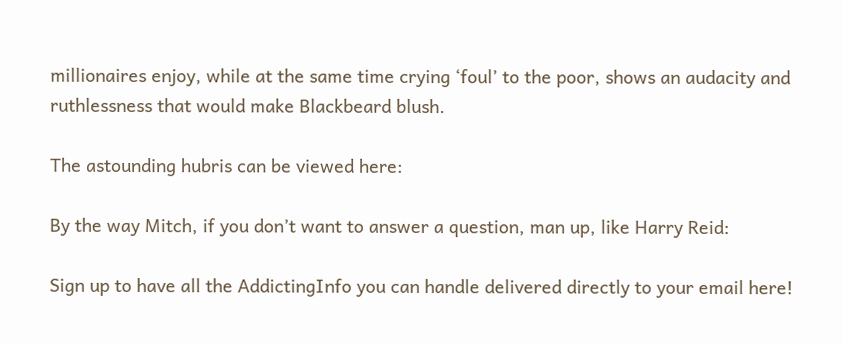millionaires enjoy, while at the same time crying ‘foul’ to the poor, shows an audacity and ruthlessness that would make Blackbeard blush.

The astounding hubris can be viewed here:

By the way Mitch, if you don’t want to answer a question, man up, like Harry Reid:

Sign up to have all the AddictingInfo you can handle delivered directly to your email here!